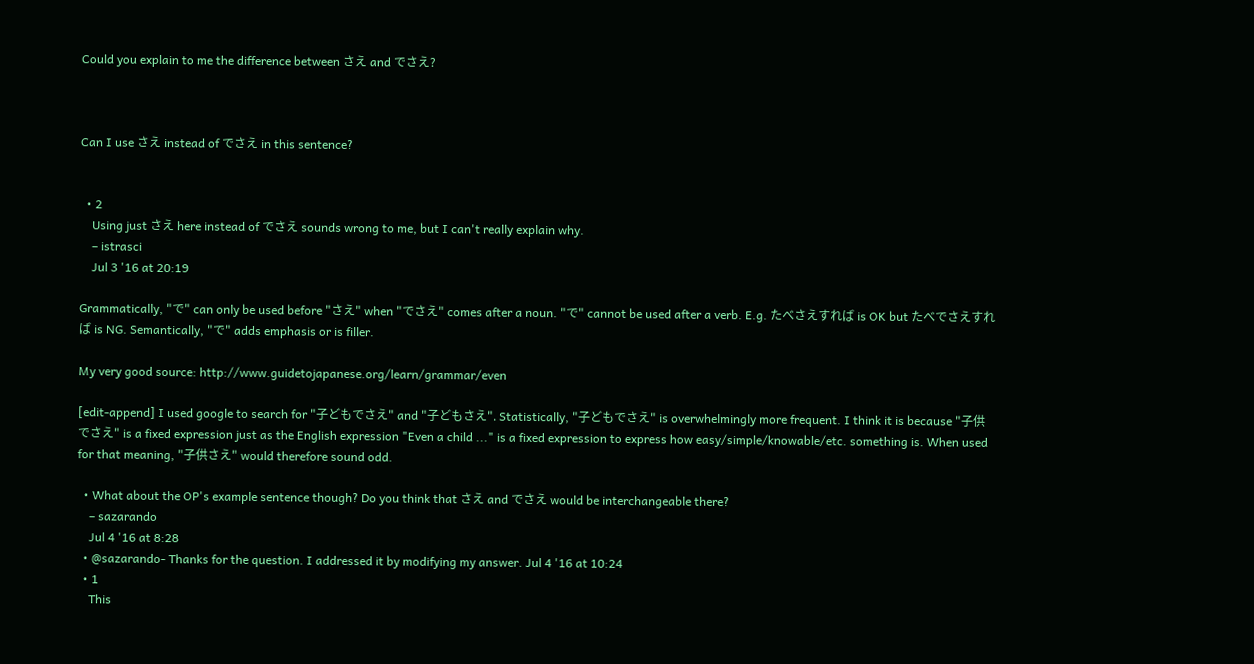Could you explain to me the difference between さえ and でさえ?



Can I use さえ instead of でさえ in this sentence?


  • 2
    Using just さえ here instead of でさえ sounds wrong to me, but I can't really explain why.
    – istrasci
    Jul 3 '16 at 20:19

Grammatically, "で" can only be used before "さえ" when "でさえ" comes after a noun. "で" cannot be used after a verb. E.g. たべさえすれば is OK but たべでさえすれば is NG. Semantically, "で" adds emphasis or is filler.

My very good source: http://www.guidetojapanese.org/learn/grammar/even

[edit-append] I used google to search for "子どもでさえ" and "子どもさえ". Statistically, "子どもでさえ" is overwhelmingly more frequent. I think it is because "子供でさえ" is a fixed expression just as the English expression "Even a child ..." is a fixed expression to express how easy/simple/knowable/etc. something is. When used for that meaning, "子供さえ" would therefore sound odd.

  • What about the OP's example sentence though? Do you think that さえ and でさえ would be interchangeable there?
    – sazarando
    Jul 4 '16 at 8:28
  • @sazarando- Thanks for the question. I addressed it by modifying my answer. Jul 4 '16 at 10:24
  • 1
    This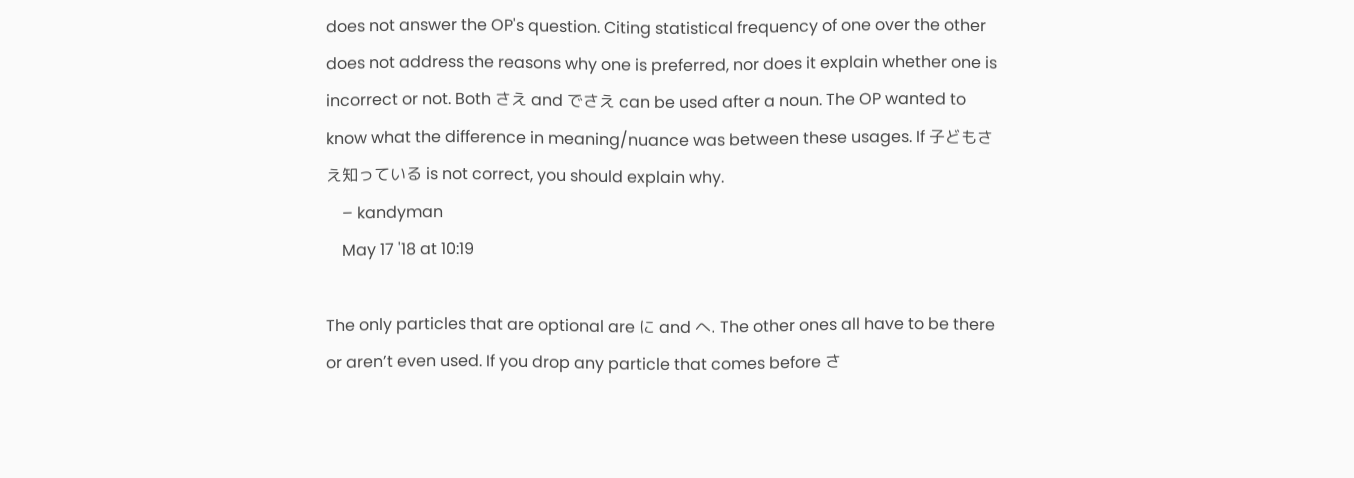does not answer the OP's question. Citing statistical frequency of one over the other does not address the reasons why one is preferred, nor does it explain whether one is incorrect or not. Both さえ and でさえ can be used after a noun. The OP wanted to know what the difference in meaning/nuance was between these usages. If 子どもさえ知っている is not correct, you should explain why.
    – kandyman
    May 17 '18 at 10:19

The only particles that are optional are に and へ. The other ones all have to be there or aren’t even used. If you drop any particle that comes before さ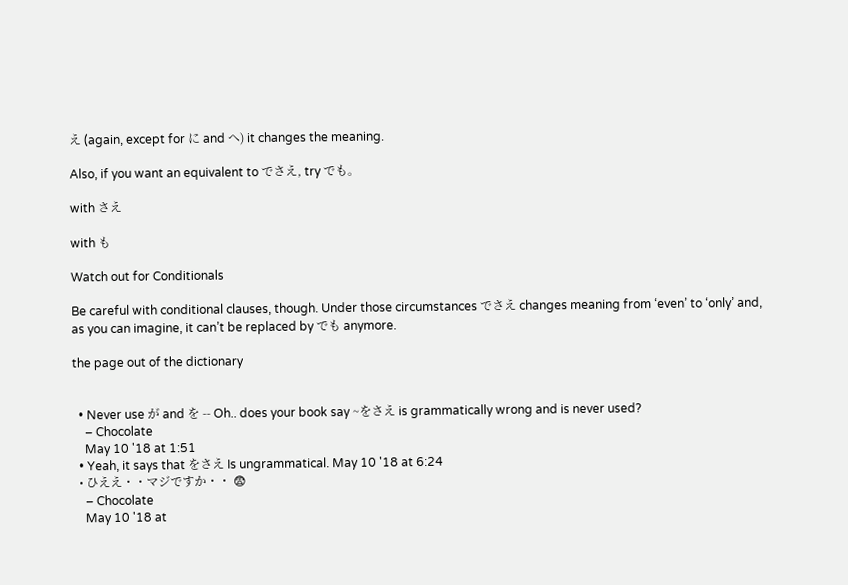え (again, except for に and へ) it changes the meaning.

Also, if you want an equivalent to でさえ, try でも。

with さえ

with も

Watch out for Conditionals

Be careful with conditional clauses, though. Under those circumstances でさえ changes meaning from ‘even’ to ‘only’ and, as you can imagine, it can’t be replaced by でも anymore.

the page out of the dictionary


  • Never use が and を -- Oh.. does your book say ~をさえ is grammatically wrong and is never used?
    – Chocolate
    May 10 '18 at 1:51
  • Yeah, it says that をさえ Is ungrammatical. May 10 '18 at 6:24
  • ひええ・・マジですか・・ 😨
    – Chocolate
    May 10 '18 at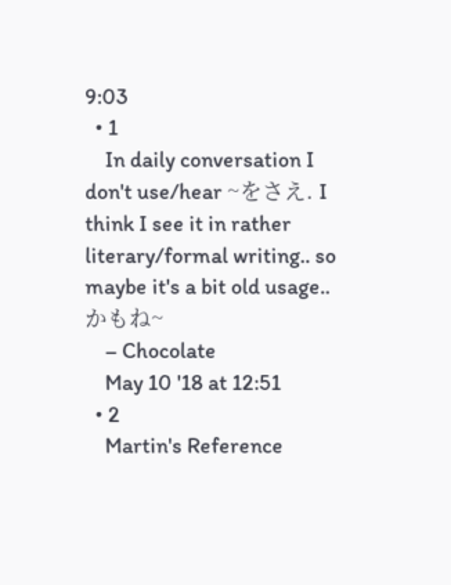9:03
  • 1
    In daily conversation I don't use/hear ~をさえ. I think I see it in rather literary/formal writing.. so maybe it's a bit old usage.. かもね~
    – Chocolate
    May 10 '18 at 12:51
  • 2
    Martin's Reference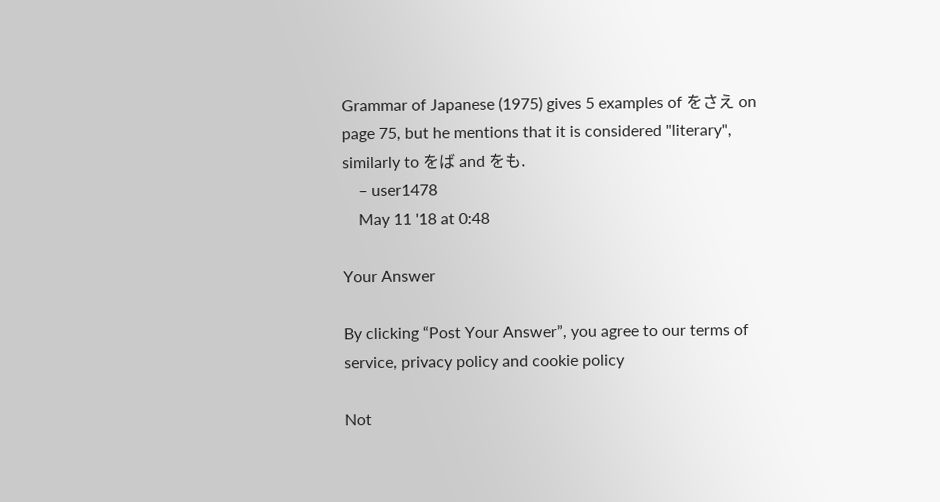Grammar of Japanese (1975) gives 5 examples of をさえ on page 75, but he mentions that it is considered "literary", similarly to をば and をも.
    – user1478
    May 11 '18 at 0:48

Your Answer

By clicking “Post Your Answer”, you agree to our terms of service, privacy policy and cookie policy

Not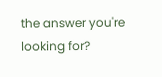the answer you're looking for?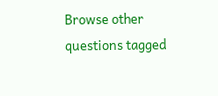Browse other questions tagged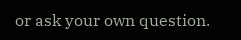or ask your own question.